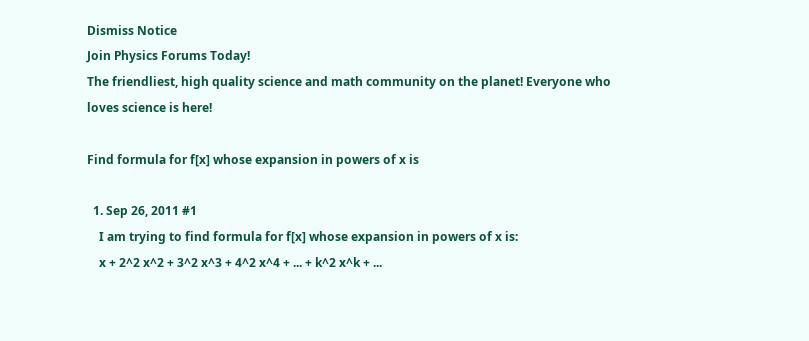Dismiss Notice
Join Physics Forums Today!
The friendliest, high quality science and math community on the planet! Everyone who loves science is here!

Find formula for f[x] whose expansion in powers of x is

  1. Sep 26, 2011 #1
    I am trying to find formula for f[x] whose expansion in powers of x is:
    x + 2^2 x^2 + 3^2 x^3 + 4^2 x^4 + ... + k^2 x^k + ...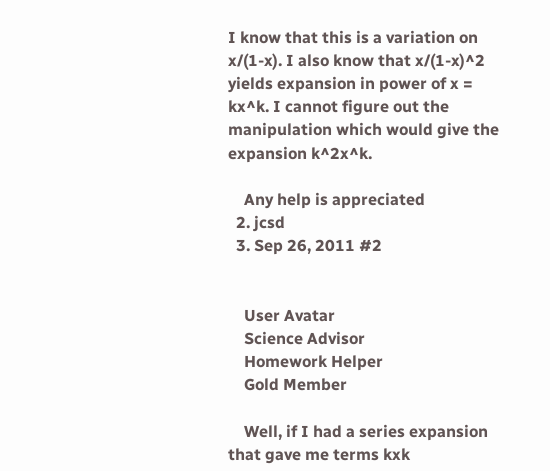I know that this is a variation on x/(1-x). I also know that x/(1-x)^2 yields expansion in power of x = kx^k. I cannot figure out the manipulation which would give the expansion k^2x^k.

    Any help is appreciated
  2. jcsd
  3. Sep 26, 2011 #2


    User Avatar
    Science Advisor
    Homework Helper
    Gold Member

    Well, if I had a series expansion that gave me terms kxk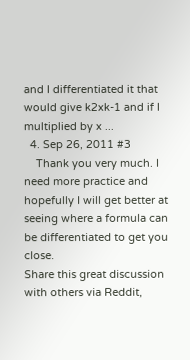and I differentiated it that would give k2xk-1 and if I multiplied by x ...
  4. Sep 26, 2011 #3
    Thank you very much. I need more practice and hopefully I will get better at seeing where a formula can be differentiated to get you close.
Share this great discussion with others via Reddit,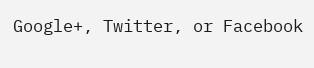Google+, Twitter, or Facebook